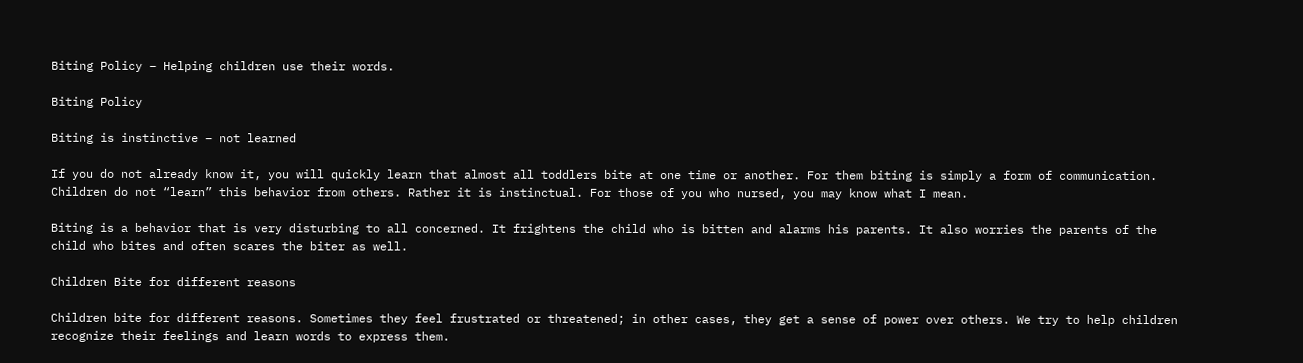Biting Policy – Helping children use their words.

Biting Policy

Biting is instinctive – not learned

If you do not already know it, you will quickly learn that almost all toddlers bite at one time or another. For them biting is simply a form of communication. Children do not “learn” this behavior from others. Rather it is instinctual. For those of you who nursed, you may know what I mean.

Biting is a behavior that is very disturbing to all concerned. It frightens the child who is bitten and alarms his parents. It also worries the parents of the child who bites and often scares the biter as well.

Children Bite for different reasons

Children bite for different reasons. Sometimes they feel frustrated or threatened; in other cases, they get a sense of power over others. We try to help children recognize their feelings and learn words to express them.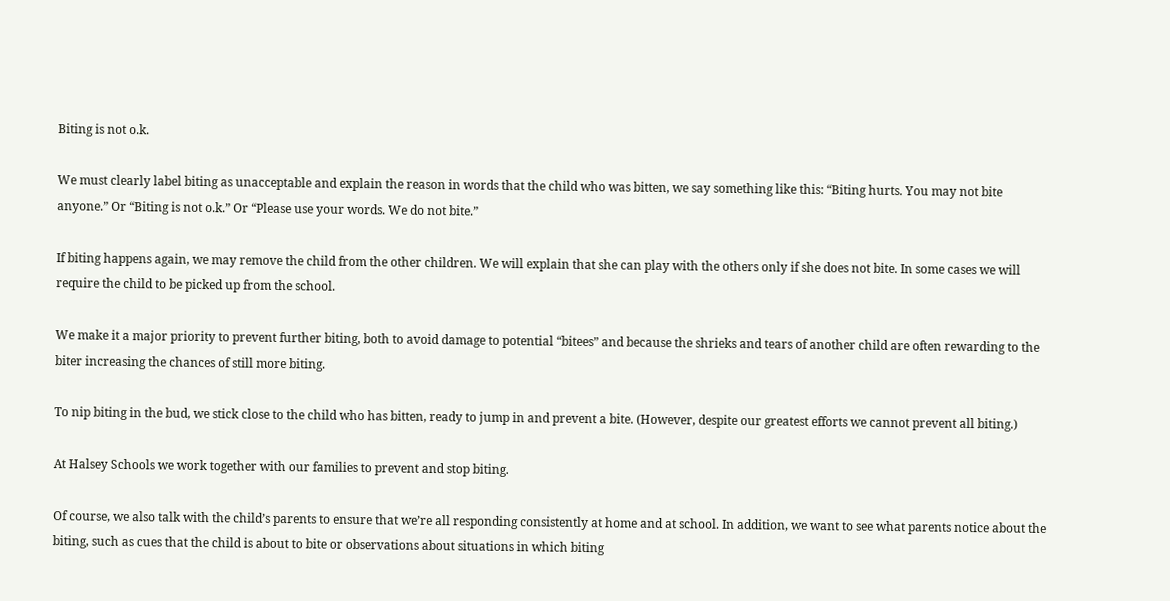Biting is not o.k.

We must clearly label biting as unacceptable and explain the reason in words that the child who was bitten, we say something like this: “Biting hurts. You may not bite anyone.” Or “Biting is not o.k.” Or “Please use your words. We do not bite.”

If biting happens again, we may remove the child from the other children. We will explain that she can play with the others only if she does not bite. In some cases we will require the child to be picked up from the school.

We make it a major priority to prevent further biting, both to avoid damage to potential “bitees” and because the shrieks and tears of another child are often rewarding to the biter increasing the chances of still more biting.

To nip biting in the bud, we stick close to the child who has bitten, ready to jump in and prevent a bite. (However, despite our greatest efforts we cannot prevent all biting.)

At Halsey Schools we work together with our families to prevent and stop biting.

Of course, we also talk with the child’s parents to ensure that we’re all responding consistently at home and at school. In addition, we want to see what parents notice about the biting, such as cues that the child is about to bite or observations about situations in which biting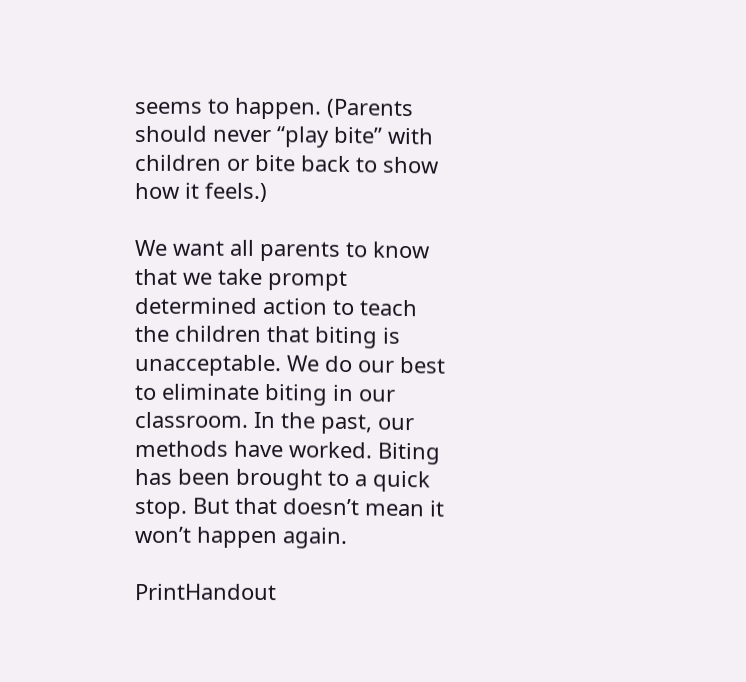seems to happen. (Parents should never “play bite” with children or bite back to show how it feels.)

We want all parents to know that we take prompt determined action to teach the children that biting is unacceptable. We do our best to eliminate biting in our classroom. In the past, our methods have worked. Biting has been brought to a quick stop. But that doesn’t mean it won’t happen again.

PrintHandout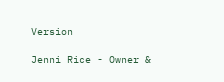Version

Jenni Rice - Owner &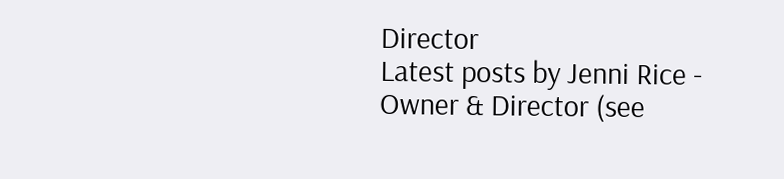Director
Latest posts by Jenni Rice - Owner & Director (see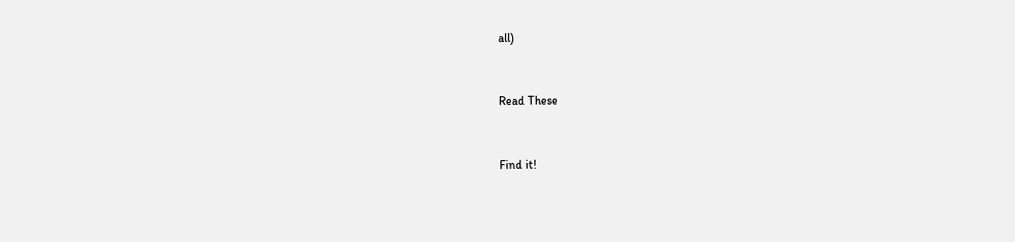all)


Read These


Find it!